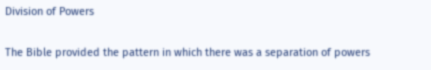Division of Powers

The Bible provided the pattern in which there was a separation of powers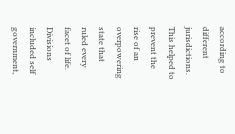according to different jurisdictions. This helped to prevent the rise of an overpowering state that ruled every facet of life. Divisions included self government,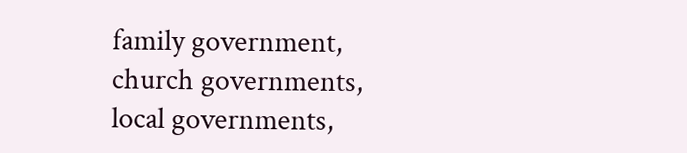family government, church governments, local governments,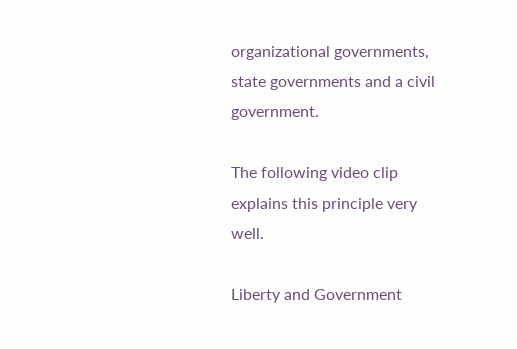organizational governments, state governments and a civil government.

The following video clip explains this principle very well.

Liberty and Government